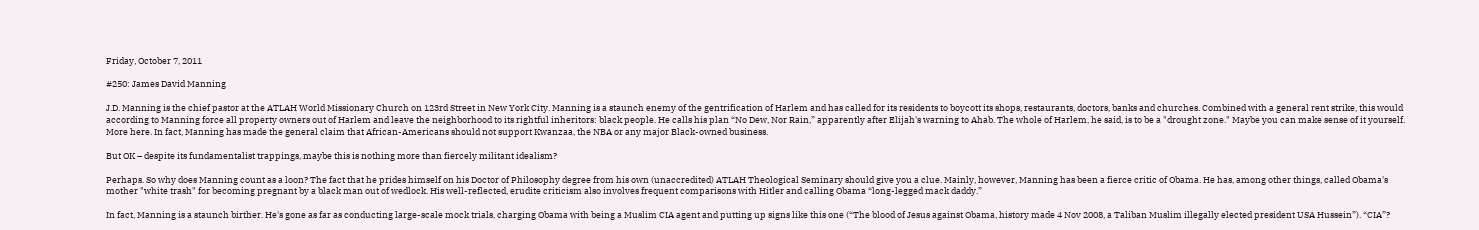Friday, October 7, 2011

#250: James David Manning

J.D. Manning is the chief pastor at the ATLAH World Missionary Church on 123rd Street in New York City. Manning is a staunch enemy of the gentrification of Harlem and has called for its residents to boycott its shops, restaurants, doctors, banks and churches. Combined with a general rent strike, this would according to Manning force all property owners out of Harlem and leave the neighborhood to its rightful inheritors: black people. He calls his plan “No Dew, Nor Rain,” apparently after Elijah's warning to Ahab. The whole of Harlem, he said, is to be a "drought zone." Maybe you can make sense of it yourself. More here. In fact, Manning has made the general claim that African-Americans should not support Kwanzaa, the NBA or any major Black-owned business.

But OK – despite its fundamentalist trappings, maybe this is nothing more than fiercely militant idealism?

Perhaps. So why does Manning count as a loon? The fact that he prides himself on his Doctor of Philosophy degree from his own (unaccredited) ATLAH Theological Seminary should give you a clue. Mainly, however, Manning has been a fierce critic of Obama. He has, among other things, called Obama's mother "white trash" for becoming pregnant by a black man out of wedlock. His well-reflected, erudite criticism also involves frequent comparisons with Hitler and calling Obama “long-legged mack daddy.”

In fact, Manning is a staunch birther. He's gone as far as conducting large-scale mock trials, charging Obama with being a Muslim CIA agent and putting up signs like this one (“The blood of Jesus against Obama, history made 4 Nov 2008, a Taliban Muslim illegally elected president USA Hussein”). “CIA”?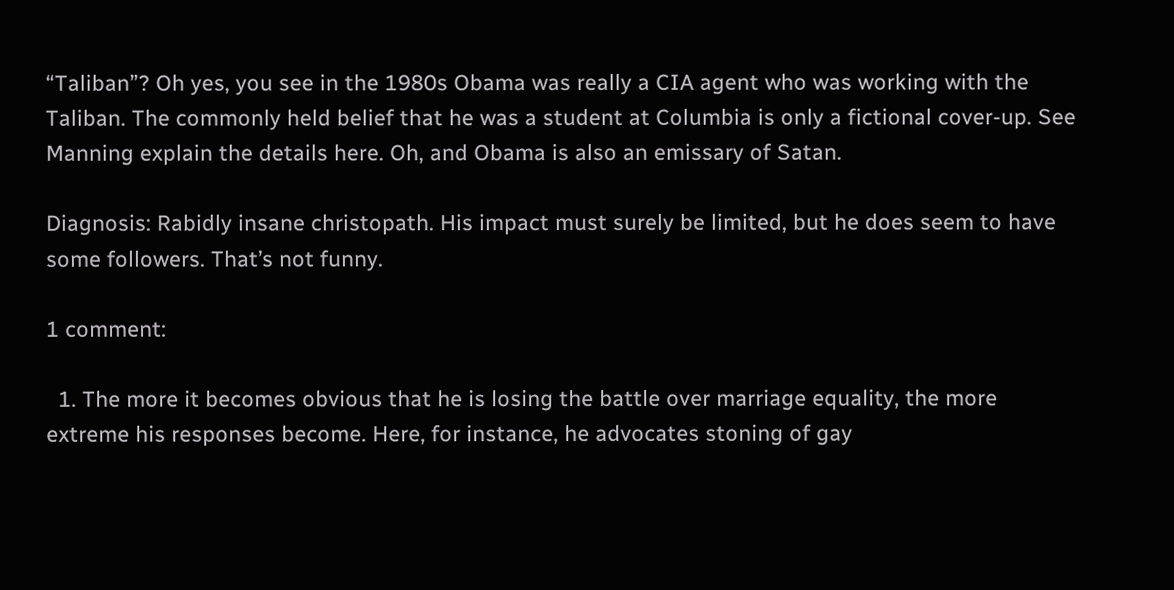“Taliban”? Oh yes, you see in the 1980s Obama was really a CIA agent who was working with the Taliban. The commonly held belief that he was a student at Columbia is only a fictional cover-up. See Manning explain the details here. Oh, and Obama is also an emissary of Satan.

Diagnosis: Rabidly insane christopath. His impact must surely be limited, but he does seem to have some followers. That’s not funny.

1 comment:

  1. The more it becomes obvious that he is losing the battle over marriage equality, the more extreme his responses become. Here, for instance, he advocates stoning of gay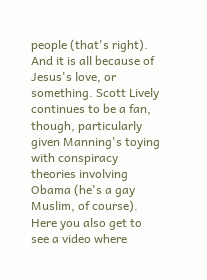people (that's right). And it is all because of Jesus's love, or something. Scott Lively continues to be a fan, though, particularly given Manning's toying with conspiracy theories involving Obama (he's a gay Muslim, of course). Here you also get to see a video where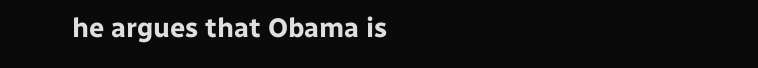he argues that Obama is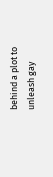behind a plot to unleash gay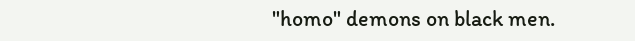"homo" demons on black men.